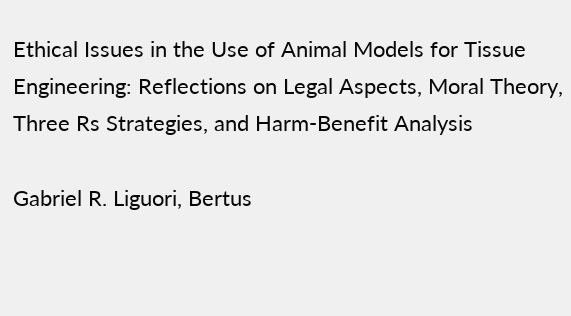Ethical Issues in the Use of Animal Models for Tissue Engineering: Reflections on Legal Aspects, Moral Theory, Three Rs Strategies, and Harm-Benefit Analysis

Gabriel R. Liguori, Bertus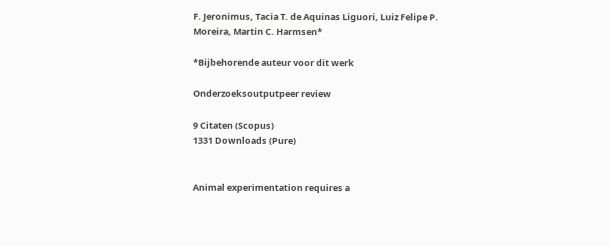F. Jeronimus, Tacia T. de Aquinas Liguori, Luiz Felipe P. Moreira, Martin C. Harmsen*

*Bijbehorende auteur voor dit werk

Onderzoeksoutputpeer review

9 Citaten (Scopus)
1331 Downloads (Pure)


Animal experimentation requires a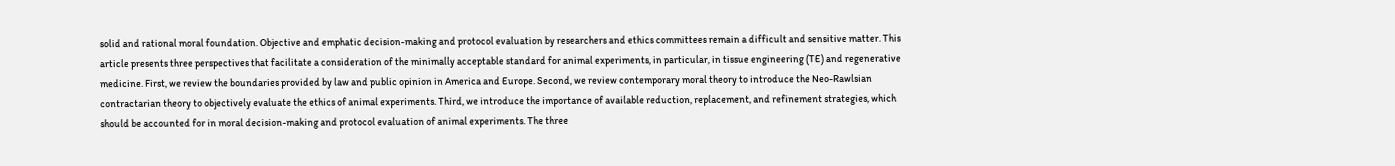solid and rational moral foundation. Objective and emphatic decision-making and protocol evaluation by researchers and ethics committees remain a difficult and sensitive matter. This article presents three perspectives that facilitate a consideration of the minimally acceptable standard for animal experiments, in particular, in tissue engineering (TE) and regenerative medicine. First, we review the boundaries provided by law and public opinion in America and Europe. Second, we review contemporary moral theory to introduce the Neo-Rawlsian contractarian theory to objectively evaluate the ethics of animal experiments. Third, we introduce the importance of available reduction, replacement, and refinement strategies, which should be accounted for in moral decision-making and protocol evaluation of animal experiments. The three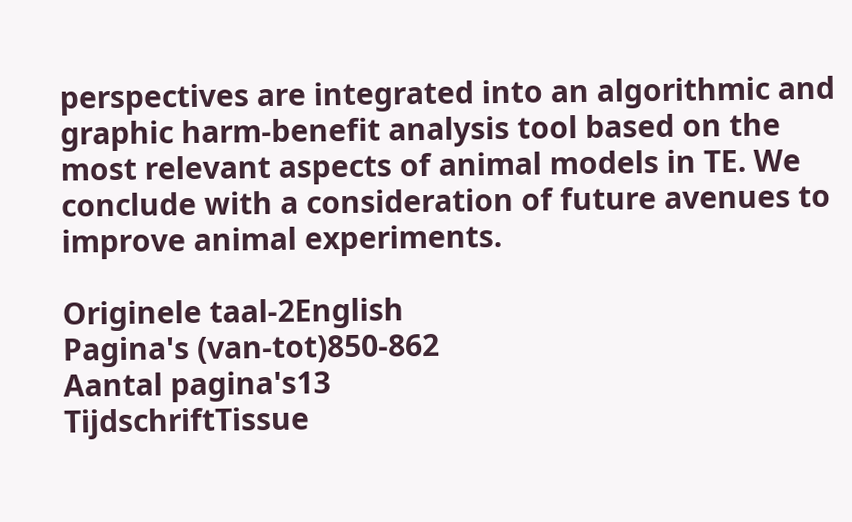perspectives are integrated into an algorithmic and graphic harm-benefit analysis tool based on the most relevant aspects of animal models in TE. We conclude with a consideration of future avenues to improve animal experiments.

Originele taal-2English
Pagina's (van-tot)850-862
Aantal pagina's13
TijdschriftTissue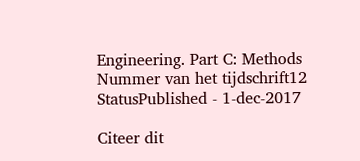Engineering. Part C: Methods
Nummer van het tijdschrift12
StatusPublished - 1-dec-2017

Citeer dit